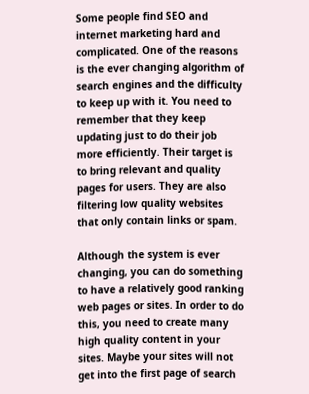Some people find SEO and internet marketing hard and complicated. One of the reasons is the ever changing algorithm of search engines and the difficulty to keep up with it. You need to remember that they keep updating just to do their job more efficiently. Their target is to bring relevant and quality pages for users. They are also filtering low quality websites that only contain links or spam.

Although the system is ever changing, you can do something to have a relatively good ranking web pages or sites. In order to do this, you need to create many high quality content in your sites. Maybe your sites will not get into the first page of search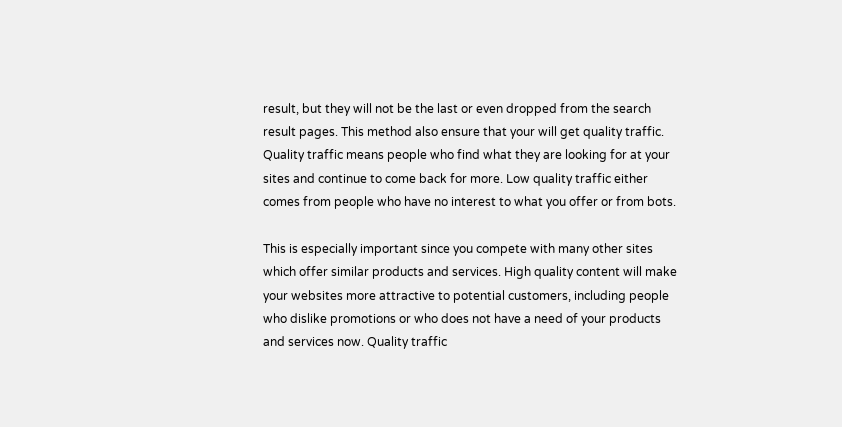result, but they will not be the last or even dropped from the search result pages. This method also ensure that your will get quality traffic. Quality traffic means people who find what they are looking for at your sites and continue to come back for more. Low quality traffic either comes from people who have no interest to what you offer or from bots.

This is especially important since you compete with many other sites which offer similar products and services. High quality content will make your websites more attractive to potential customers, including people who dislike promotions or who does not have a need of your products and services now. Quality traffic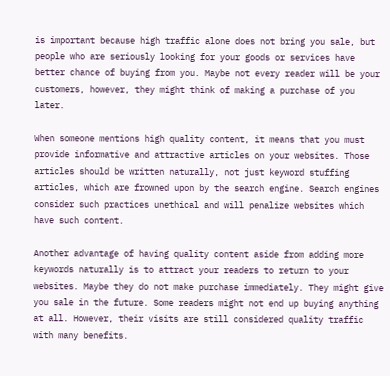is important because high traffic alone does not bring you sale, but people who are seriously looking for your goods or services have better chance of buying from you. Maybe not every reader will be your customers, however, they might think of making a purchase of you later.

When someone mentions high quality content, it means that you must provide informative and attractive articles on your websites. Those articles should be written naturally, not just keyword stuffing articles, which are frowned upon by the search engine. Search engines consider such practices unethical and will penalize websites which have such content.

Another advantage of having quality content aside from adding more keywords naturally is to attract your readers to return to your websites. Maybe they do not make purchase immediately. They might give you sale in the future. Some readers might not end up buying anything at all. However, their visits are still considered quality traffic with many benefits.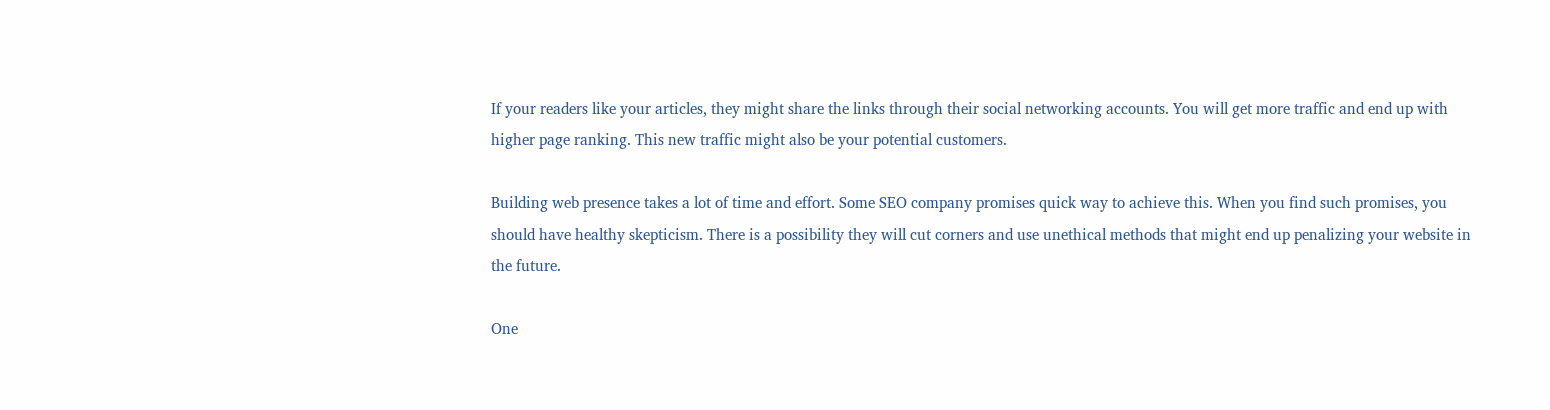If your readers like your articles, they might share the links through their social networking accounts. You will get more traffic and end up with higher page ranking. This new traffic might also be your potential customers.

Building web presence takes a lot of time and effort. Some SEO company promises quick way to achieve this. When you find such promises, you should have healthy skepticism. There is a possibility they will cut corners and use unethical methods that might end up penalizing your website in the future.

One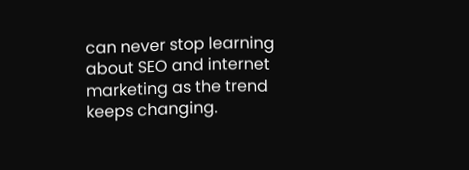can never stop learning about SEO and internet marketing as the trend keeps changing.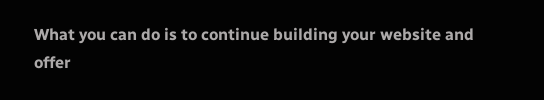What you can do is to continue building your website and offer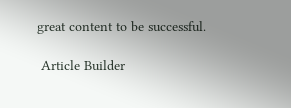great content to be successful.

 Article Builder